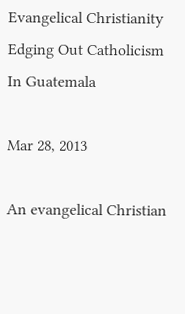Evangelical Christianity Edging Out Catholicism In Guatemala

Mar 28, 2013

An evangelical Christian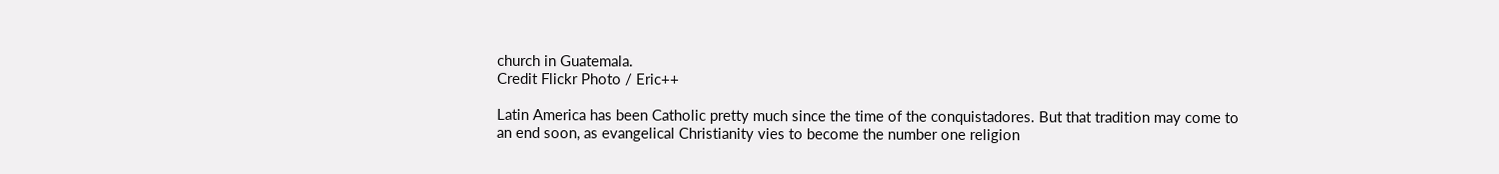church in Guatemala.
Credit Flickr Photo / Eric++

Latin America has been Catholic pretty much since the time of the conquistadores. But that tradition may come to an end soon, as evangelical Christianity vies to become the number one religion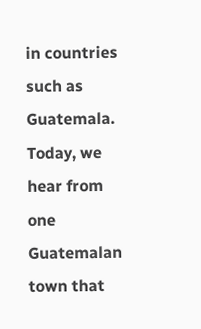in countries such as Guatemala. Today, we hear from one Guatemalan town that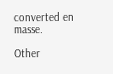converted en masse.

Other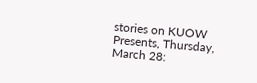stories on KUOW Presents, Thursday, March 28: